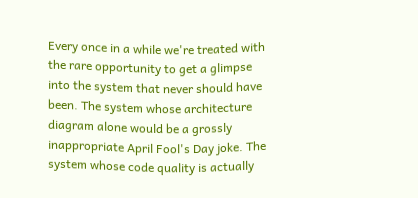Every once in a while we're treated with the rare opportunity to get a glimpse into the system that never should have been. The system whose architecture diagram alone would be a grossly inappropriate April Fool's Day joke. The system whose code quality is actually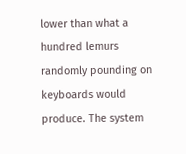lower than what a hundred lemurs randomly pounding on keyboards would produce. The system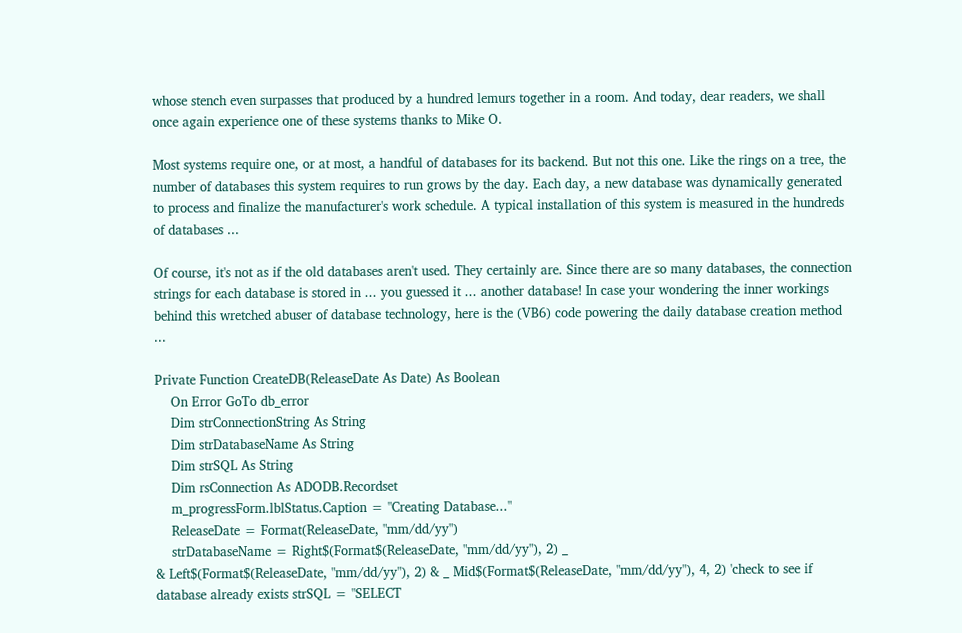whose stench even surpasses that produced by a hundred lemurs together in a room. And today, dear readers, we shall once again experience one of these systems thanks to Mike O.

Most systems require one, or at most, a handful of databases for its backend. But not this one. Like the rings on a tree, the number of databases this system requires to run grows by the day. Each day, a new database was dynamically generated to process and finalize the manufacturer's work schedule. A typical installation of this system is measured in the hundreds of databases ...

Of course, it's not as if the old databases aren't used. They certainly are. Since there are so many databases, the connection strings for each database is stored in ... you guessed it ... another database! In case your wondering the inner workings behind this wretched abuser of database technology, here is the (VB6) code powering the daily database creation method ...

Private Function CreateDB(ReleaseDate As Date) As Boolean
    On Error GoTo db_error
    Dim strConnectionString As String
    Dim strDatabaseName As String
    Dim strSQL As String
    Dim rsConnection As ADODB.Recordset
    m_progressForm.lblStatus.Caption = "Creating Database..."
    ReleaseDate = Format(ReleaseDate, "mm/dd/yy")
    strDatabaseName = Right$(Format$(ReleaseDate, "mm/dd/yy"), 2) _
& Left$(Format$(ReleaseDate, "mm/dd/yy"), 2) & _ Mid$(Format$(ReleaseDate, "mm/dd/yy"), 4, 2) 'check to see if database already exists strSQL = "SELECT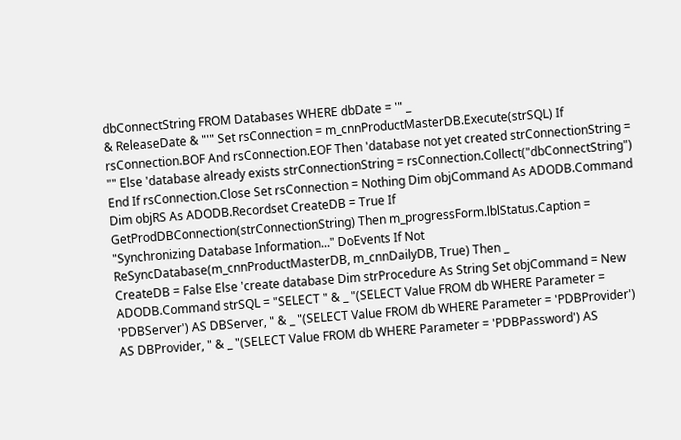dbConnectString FROM Databases WHERE dbDate = '" _
& ReleaseDate & "'" Set rsConnection = m_cnnProductMasterDB.Execute(strSQL) If rsConnection.BOF And rsConnection.EOF Then 'database not yet created strConnectionString = "" Else 'database already exists strConnectionString = rsConnection.Collect("dbConnectString") End If rsConnection.Close Set rsConnection = Nothing Dim objCommand As ADODB.Command Dim objRS As ADODB.Recordset CreateDB = True If GetProdDBConnection(strConnectionString) Then m_progressForm.lblStatus.Caption = "Synchronizing Database Information..." DoEvents If Not ReSyncDatabase(m_cnnProductMasterDB, m_cnnDailyDB, True) Then _
CreateDB = False Else 'create database Dim strProcedure As String Set objCommand = New ADODB.Command strSQL = "SELECT " & _ "(SELECT Value FROM db WHERE Parameter = 'PDBServer') AS DBServer, " & _ "(SELECT Value FROM db WHERE Parameter = 'PDBProvider') AS DBProvider, " & _ "(SELECT Value FROM db WHERE Parameter = 'PDBPassword') AS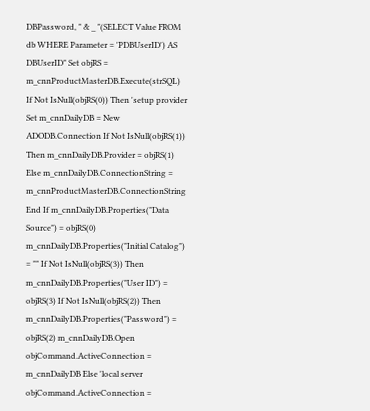DBPassword, " & _ "(SELECT Value FROM db WHERE Parameter = 'PDBUserID') AS DBUserID" Set objRS = m_cnnProductMasterDB.Execute(strSQL) If Not IsNull(objRS(0)) Then 'setup provider Set m_cnnDailyDB = New ADODB.Connection If Not IsNull(objRS(1)) Then m_cnnDailyDB.Provider = objRS(1) Else m_cnnDailyDB.ConnectionString = m_cnnProductMasterDB.ConnectionString End If m_cnnDailyDB.Properties("Data Source") = objRS(0) m_cnnDailyDB.Properties("Initial Catalog") = "" If Not IsNull(objRS(3)) Then m_cnnDailyDB.Properties("User ID") = objRS(3) If Not IsNull(objRS(2)) Then m_cnnDailyDB.Properties("Password") = objRS(2) m_cnnDailyDB.Open objCommand.ActiveConnection = m_cnnDailyDB Else 'local server objCommand.ActiveConnection =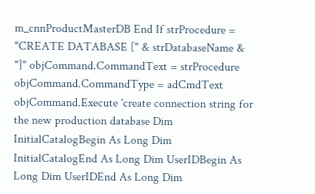m_cnnProductMasterDB End If strProcedure = "CREATE DATABASE [" & strDatabaseName & "]" objCommand.CommandText = strProcedure objCommand.CommandType = adCmdText objCommand.Execute 'create connection string for the new production database Dim InitialCatalogBegin As Long Dim InitialCatalogEnd As Long Dim UserIDBegin As Long Dim UserIDEnd As Long Dim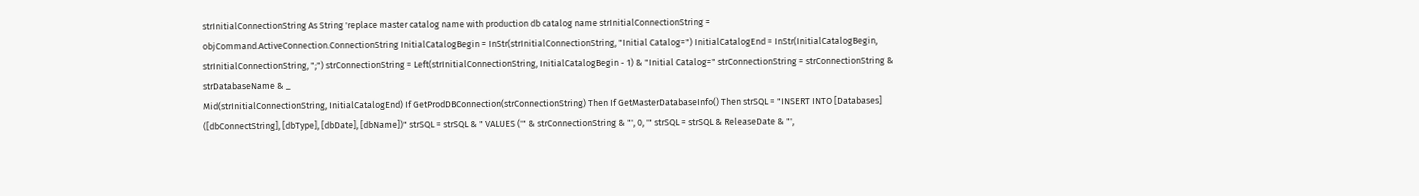strInitialConnectionString As String 'replace master catalog name with production db catalog name strInitialConnectionString = objCommand.ActiveConnection.ConnectionString InitialCatalogBegin = InStr(strInitialConnectionString, "Initial Catalog=") InitialCatalogEnd = InStr(InitialCatalogBegin, strInitialConnectionString, ";") strConnectionString = Left(strInitialConnectionString, InitialCatalogBegin - 1) & "Initial Catalog=" strConnectionString = strConnectionString & strDatabaseName & _
Mid(strInitialConnectionString, InitialCatalogEnd) If GetProdDBConnection(strConnectionString) Then If GetMasterDatabaseInfo() Then strSQL = "INSERT INTO [Databases] ([dbConnectString], [dbType], [dbDate], [dbName])" strSQL = strSQL & " VALUES ('" & strConnectionString & "', 0, '" strSQL = strSQL & ReleaseDate & "',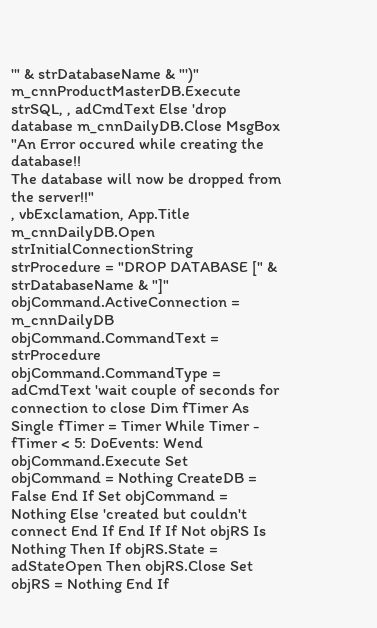'" & strDatabaseName & "')" m_cnnProductMasterDB.Execute strSQL, , adCmdText Else 'drop database m_cnnDailyDB.Close MsgBox "An Error occured while creating the database!!
The database will now be dropped from the server!!"
, vbExclamation, App.Title m_cnnDailyDB.Open strInitialConnectionString strProcedure = "DROP DATABASE [" & strDatabaseName & "]" objCommand.ActiveConnection = m_cnnDailyDB objCommand.CommandText = strProcedure objCommand.CommandType = adCmdText 'wait couple of seconds for connection to close Dim fTimer As Single fTimer = Timer While Timer - fTimer < 5: DoEvents: Wend objCommand.Execute Set objCommand = Nothing CreateDB = False End If Set objCommand = Nothing Else 'created but couldn't connect End If End If If Not objRS Is Nothing Then If objRS.State = adStateOpen Then objRS.Close Set objRS = Nothing End If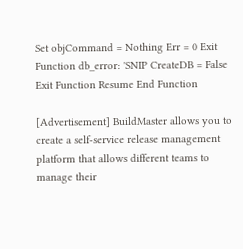Set objCommand = Nothing Err = 0 Exit Function db_error: 'SNIP CreateDB = False Exit Function Resume End Function

[Advertisement] BuildMaster allows you to create a self-service release management platform that allows different teams to manage their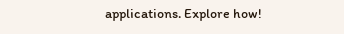applications. Explore how!